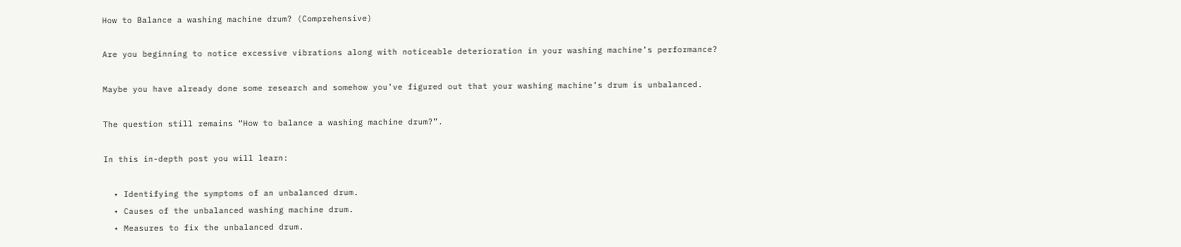How to Balance a washing machine drum? (Comprehensive)

Are you beginning to notice excessive vibrations along with noticeable deterioration in your washing machine’s performance?

Maybe you have already done some research and somehow you’ve figured out that your washing machine’s drum is unbalanced.

The question still remains “How to balance a washing machine drum?”.

In this in-depth post you will learn:

  • Identifying the symptoms of an unbalanced drum.
  • Causes of the unbalanced washing machine drum.
  • Measures to fix the unbalanced drum.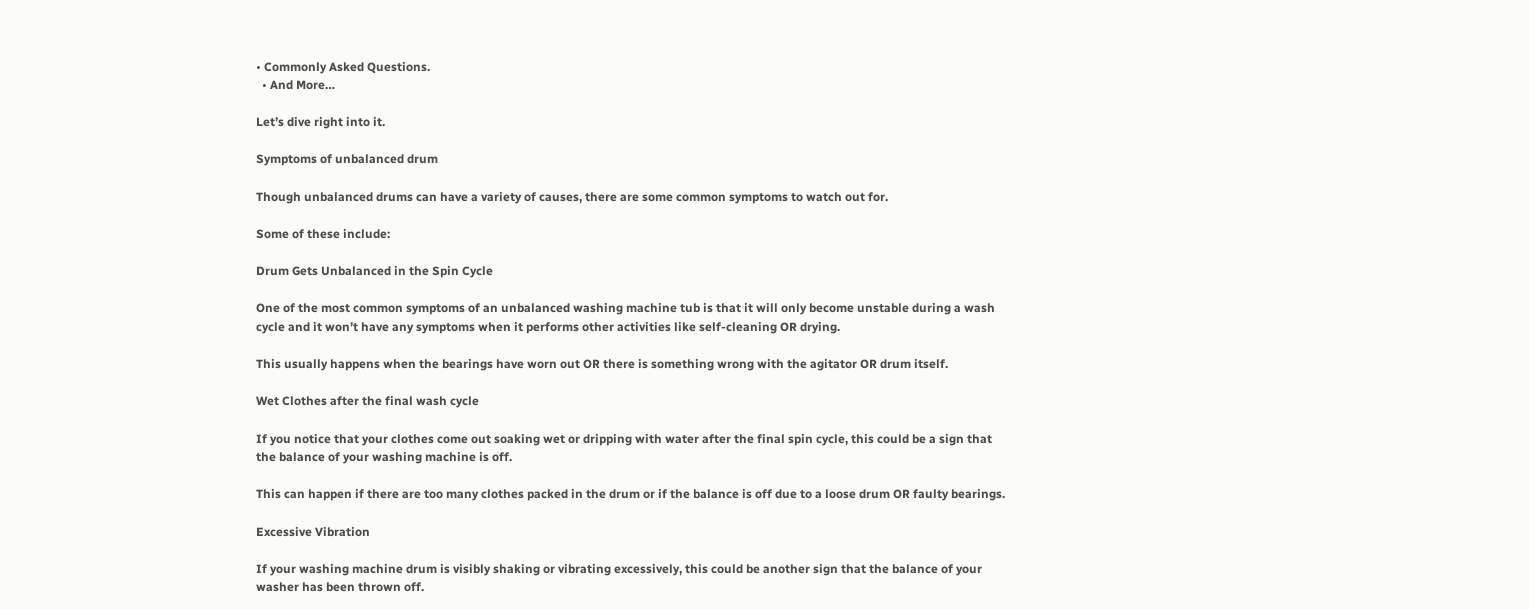• Commonly Asked Questions.
  • And More…

Let’s dive right into it.

Symptoms of unbalanced drum

Though unbalanced drums can have a variety of causes, there are some common symptoms to watch out for.

Some of these include:

Drum Gets Unbalanced in the Spin Cycle

One of the most common symptoms of an unbalanced washing machine tub is that it will only become unstable during a wash cycle and it won’t have any symptoms when it performs other activities like self-cleaning OR drying.

This usually happens when the bearings have worn out OR there is something wrong with the agitator OR drum itself.

Wet Clothes after the final wash cycle

If you notice that your clothes come out soaking wet or dripping with water after the final spin cycle, this could be a sign that the balance of your washing machine is off.

This can happen if there are too many clothes packed in the drum or if the balance is off due to a loose drum OR faulty bearings.

Excessive Vibration

If your washing machine drum is visibly shaking or vibrating excessively, this could be another sign that the balance of your washer has been thrown off.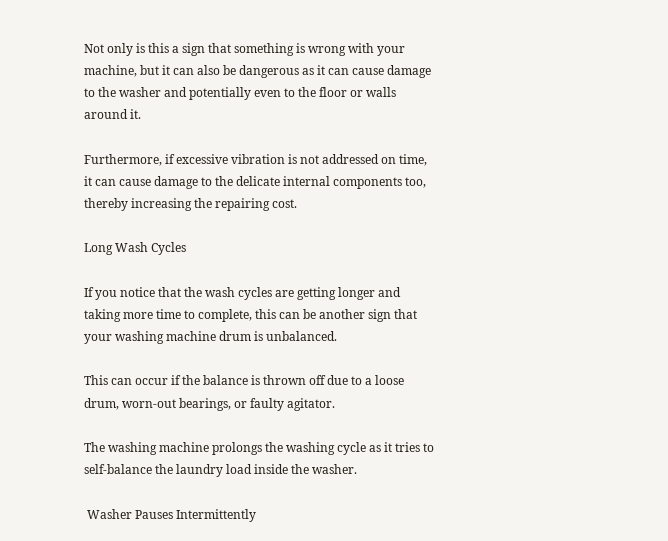Not only is this a sign that something is wrong with your machine, but it can also be dangerous as it can cause damage to the washer and potentially even to the floor or walls around it.

Furthermore, if excessive vibration is not addressed on time, it can cause damage to the delicate internal components too, thereby increasing the repairing cost.

Long Wash Cycles

If you notice that the wash cycles are getting longer and taking more time to complete, this can be another sign that your washing machine drum is unbalanced.

This can occur if the balance is thrown off due to a loose drum, worn-out bearings, or faulty agitator.

The washing machine prolongs the washing cycle as it tries to self-balance the laundry load inside the washer.

 Washer Pauses Intermittently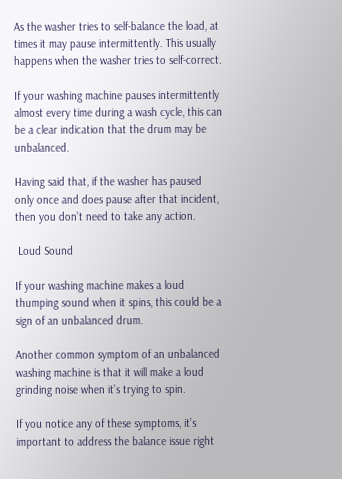As the washer tries to self-balance the load, at times it may pause intermittently. This usually happens when the washer tries to self-correct.

If your washing machine pauses intermittently almost every time during a wash cycle, this can be a clear indication that the drum may be unbalanced.

Having said that, if the washer has paused only once and does pause after that incident, then you don’t need to take any action.

 Loud Sound

If your washing machine makes a loud thumping sound when it spins, this could be a sign of an unbalanced drum.

Another common symptom of an unbalanced washing machine is that it will make a loud grinding noise when it’s trying to spin.

If you notice any of these symptoms, it’s important to address the balance issue right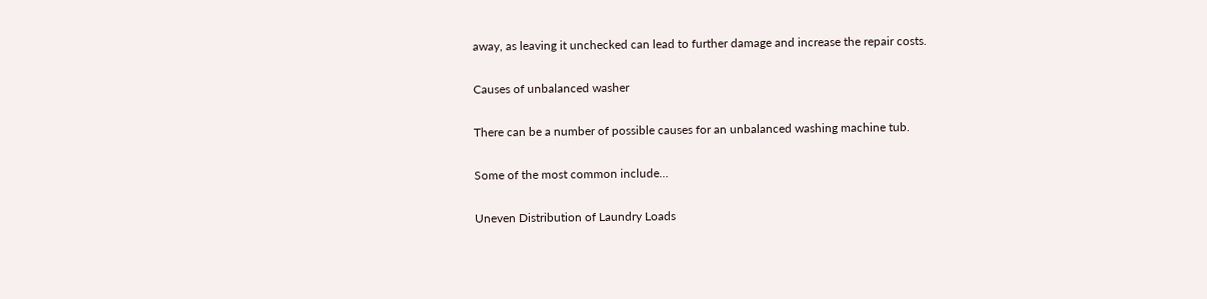away, as leaving it unchecked can lead to further damage and increase the repair costs.

Causes of unbalanced washer

There can be a number of possible causes for an unbalanced washing machine tub.

Some of the most common include…

Uneven Distribution of Laundry Loads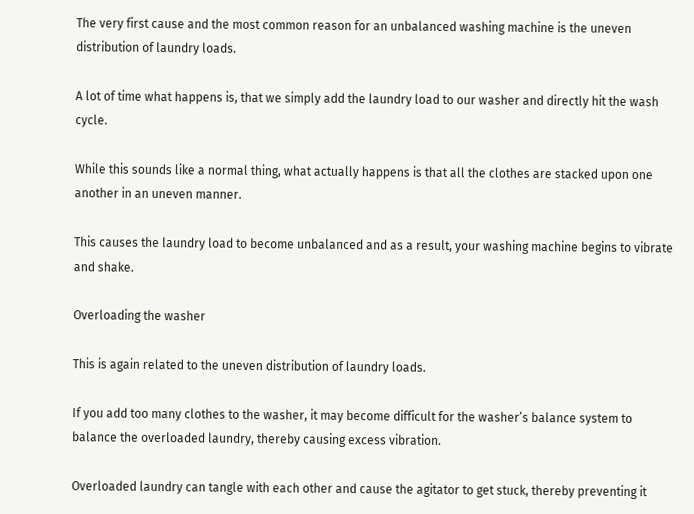The very first cause and the most common reason for an unbalanced washing machine is the uneven distribution of laundry loads.

A lot of time what happens is, that we simply add the laundry load to our washer and directly hit the wash cycle.

While this sounds like a normal thing, what actually happens is that all the clothes are stacked upon one another in an uneven manner.

This causes the laundry load to become unbalanced and as a result, your washing machine begins to vibrate and shake.

Overloading the washer

This is again related to the uneven distribution of laundry loads.

If you add too many clothes to the washer, it may become difficult for the washer’s balance system to balance the overloaded laundry, thereby causing excess vibration.

Overloaded laundry can tangle with each other and cause the agitator to get stuck, thereby preventing it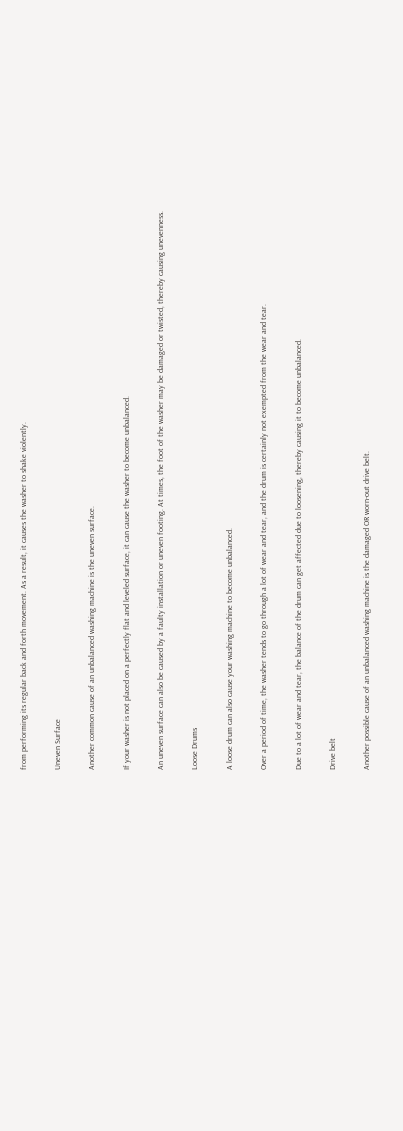from performing its regular back and forth movement. As a result, it causes the washer to shake violently.

Uneven Surface

Another common cause of an unbalanced washing machine is the uneven surface.

If your washer is not placed on a perfectly flat and leveled surface, it can cause the washer to become unbalanced.

An uneven surface can also be caused by a faulty installation or uneven footing. At times, the foot of the washer may be damaged or twisted, thereby causing unevenness.

Loose Drums

A loose drum can also cause your washing machine to become unbalanced.

Over a period of time, the washer tends to go through a lot of wear and tear, and the drum is certainly not exempted from the wear and tear.

Due to a lot of wear and tear, the balance of the drum can get affected due to loosening, thereby causing it to become unbalanced.

Drive belt

Another possible cause of an unbalanced washing machine is the damaged OR worn-out drive belt.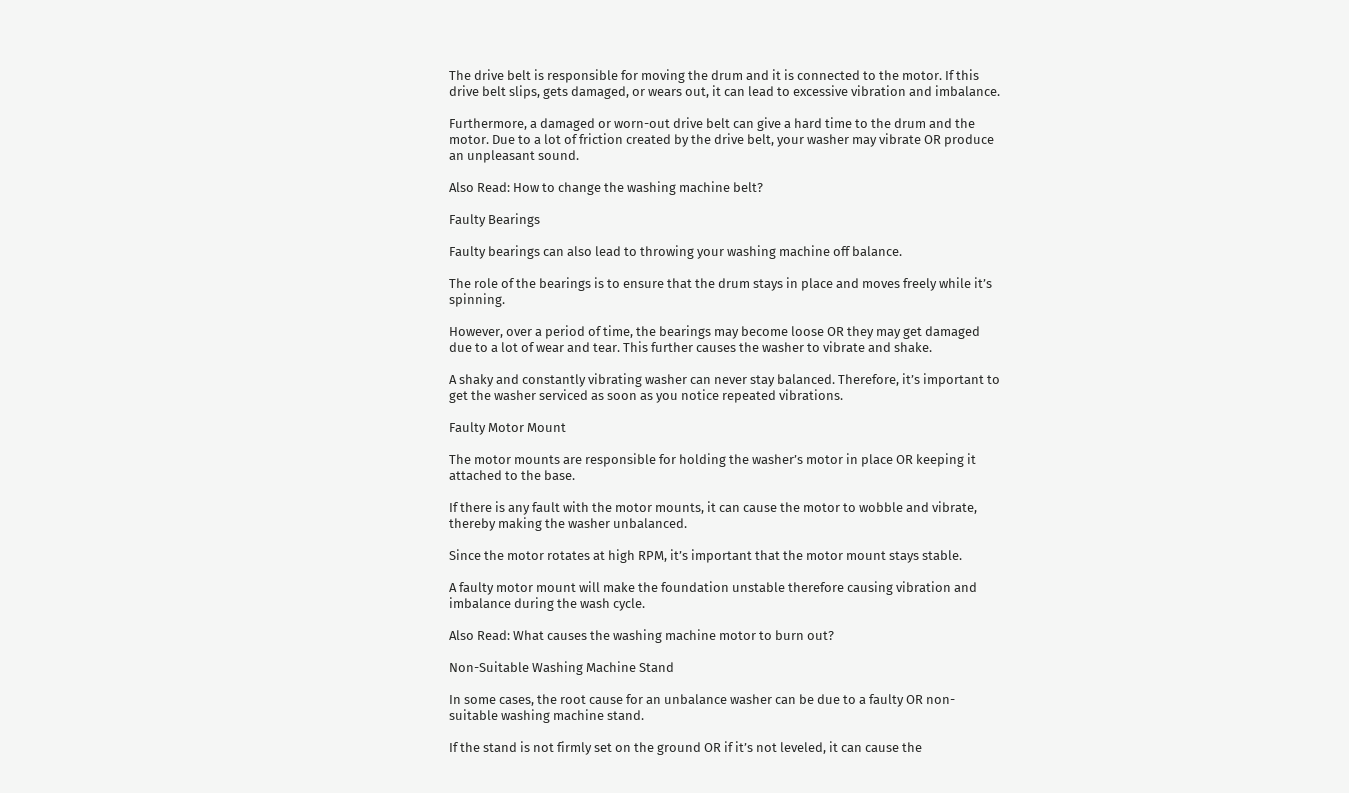The drive belt is responsible for moving the drum and it is connected to the motor. If this drive belt slips, gets damaged, or wears out, it can lead to excessive vibration and imbalance.

Furthermore, a damaged or worn-out drive belt can give a hard time to the drum and the motor. Due to a lot of friction created by the drive belt, your washer may vibrate OR produce an unpleasant sound.

Also Read: How to change the washing machine belt?

Faulty Bearings

Faulty bearings can also lead to throwing your washing machine off balance.

The role of the bearings is to ensure that the drum stays in place and moves freely while it’s spinning.

However, over a period of time, the bearings may become loose OR they may get damaged due to a lot of wear and tear. This further causes the washer to vibrate and shake.

A shaky and constantly vibrating washer can never stay balanced. Therefore, it’s important to get the washer serviced as soon as you notice repeated vibrations.

Faulty Motor Mount

The motor mounts are responsible for holding the washer’s motor in place OR keeping it attached to the base.

If there is any fault with the motor mounts, it can cause the motor to wobble and vibrate, thereby making the washer unbalanced.

Since the motor rotates at high RPM, it’s important that the motor mount stays stable.

A faulty motor mount will make the foundation unstable therefore causing vibration and imbalance during the wash cycle.

Also Read: What causes the washing machine motor to burn out?

Non-Suitable Washing Machine Stand

In some cases, the root cause for an unbalance washer can be due to a faulty OR non-suitable washing machine stand.

If the stand is not firmly set on the ground OR if it’s not leveled, it can cause the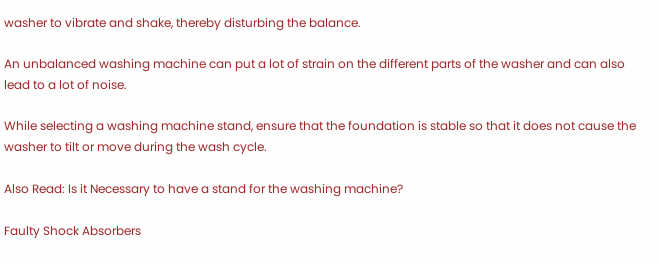washer to vibrate and shake, thereby disturbing the balance.

An unbalanced washing machine can put a lot of strain on the different parts of the washer and can also lead to a lot of noise.

While selecting a washing machine stand, ensure that the foundation is stable so that it does not cause the washer to tilt or move during the wash cycle.

Also Read: Is it Necessary to have a stand for the washing machine?

Faulty Shock Absorbers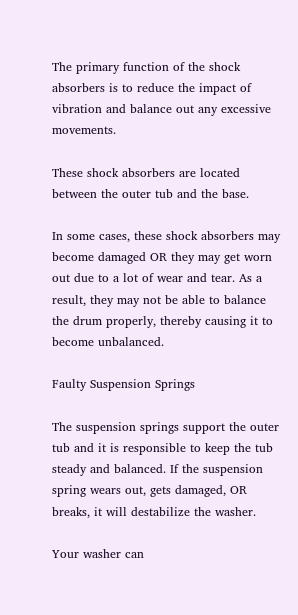The primary function of the shock absorbers is to reduce the impact of vibration and balance out any excessive movements.

These shock absorbers are located between the outer tub and the base.

In some cases, these shock absorbers may become damaged OR they may get worn out due to a lot of wear and tear. As a result, they may not be able to balance the drum properly, thereby causing it to become unbalanced.

Faulty Suspension Springs

The suspension springs support the outer tub and it is responsible to keep the tub steady and balanced. If the suspension spring wears out, gets damaged, OR breaks, it will destabilize the washer.

Your washer can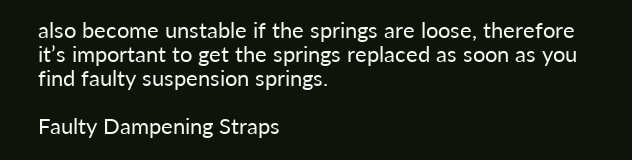also become unstable if the springs are loose, therefore it’s important to get the springs replaced as soon as you find faulty suspension springs.

Faulty Dampening Straps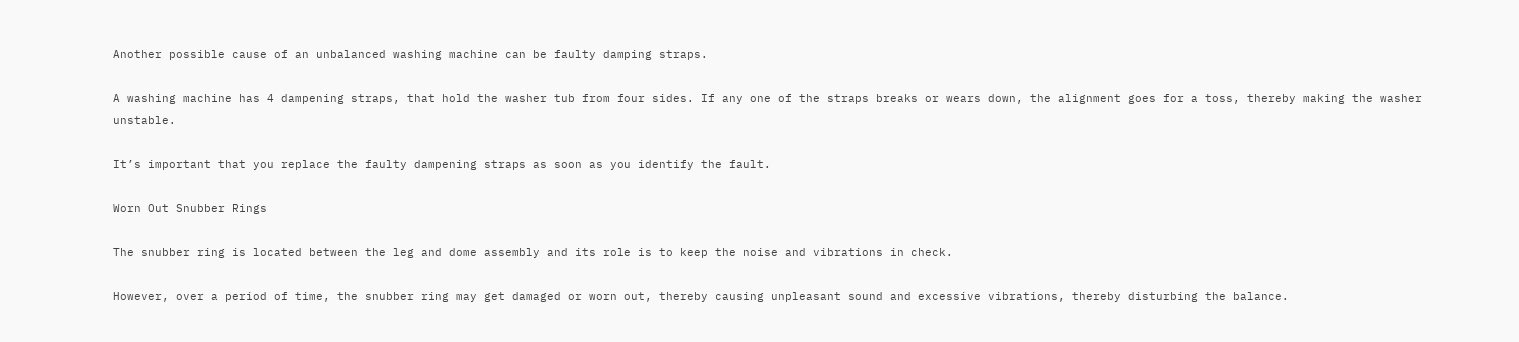Another possible cause of an unbalanced washing machine can be faulty damping straps.

A washing machine has 4 dampening straps, that hold the washer tub from four sides. If any one of the straps breaks or wears down, the alignment goes for a toss, thereby making the washer unstable.

It’s important that you replace the faulty dampening straps as soon as you identify the fault.

Worn Out Snubber Rings

The snubber ring is located between the leg and dome assembly and its role is to keep the noise and vibrations in check.

However, over a period of time, the snubber ring may get damaged or worn out, thereby causing unpleasant sound and excessive vibrations, thereby disturbing the balance.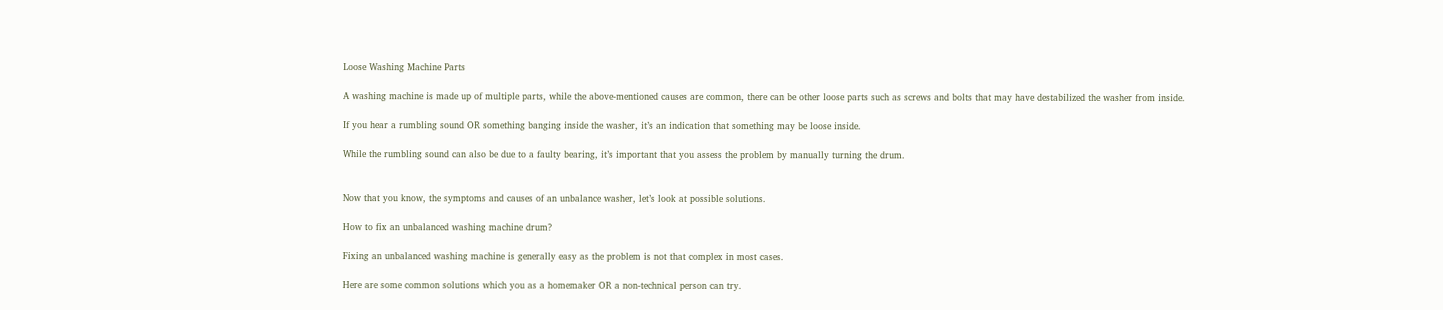Loose Washing Machine Parts

A washing machine is made up of multiple parts, while the above-mentioned causes are common, there can be other loose parts such as screws and bolts that may have destabilized the washer from inside.

If you hear a rumbling sound OR something banging inside the washer, it’s an indication that something may be loose inside.

While the rumbling sound can also be due to a faulty bearing, it’s important that you assess the problem by manually turning the drum.


Now that you know, the symptoms and causes of an unbalance washer, let’s look at possible solutions.

How to fix an unbalanced washing machine drum?

Fixing an unbalanced washing machine is generally easy as the problem is not that complex in most cases.

Here are some common solutions which you as a homemaker OR a non-technical person can try.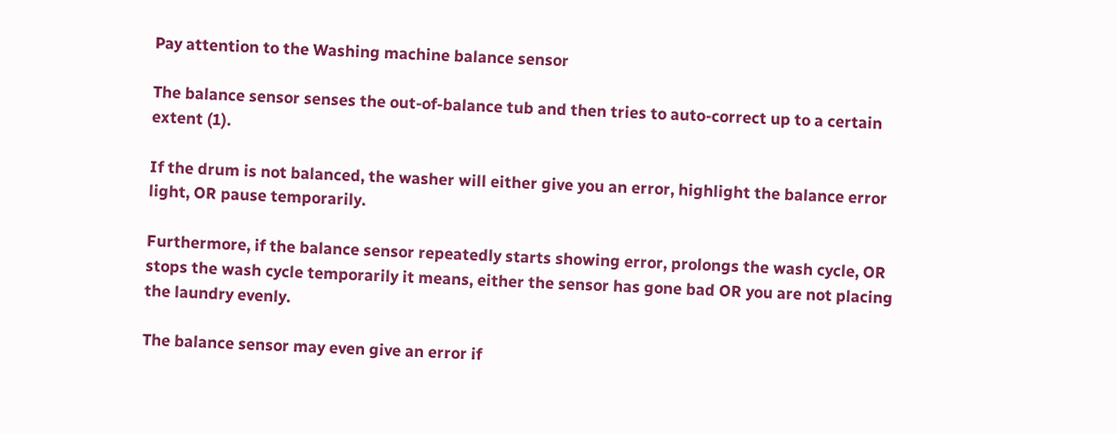Pay attention to the Washing machine balance sensor

The balance sensor senses the out-of-balance tub and then tries to auto-correct up to a certain extent (1).

If the drum is not balanced, the washer will either give you an error, highlight the balance error light, OR pause temporarily.

Furthermore, if the balance sensor repeatedly starts showing error, prolongs the wash cycle, OR stops the wash cycle temporarily it means, either the sensor has gone bad OR you are not placing the laundry evenly.

The balance sensor may even give an error if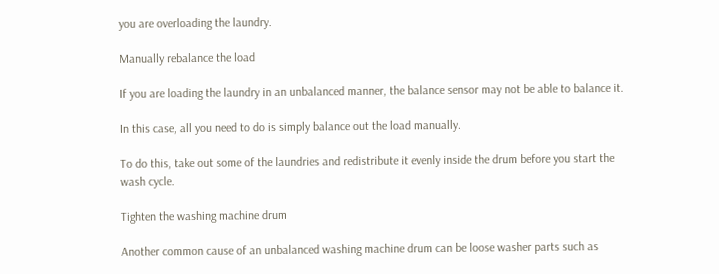you are overloading the laundry.

Manually rebalance the load

If you are loading the laundry in an unbalanced manner, the balance sensor may not be able to balance it.

In this case, all you need to do is simply balance out the load manually.

To do this, take out some of the laundries and redistribute it evenly inside the drum before you start the wash cycle.

Tighten the washing machine drum

Another common cause of an unbalanced washing machine drum can be loose washer parts such as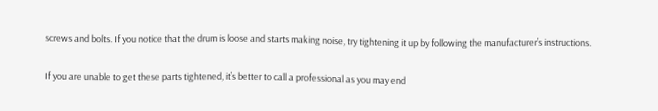screws and bolts. If you notice that the drum is loose and starts making noise, try tightening it up by following the manufacturer’s instructions.

If you are unable to get these parts tightened, it’s better to call a professional as you may end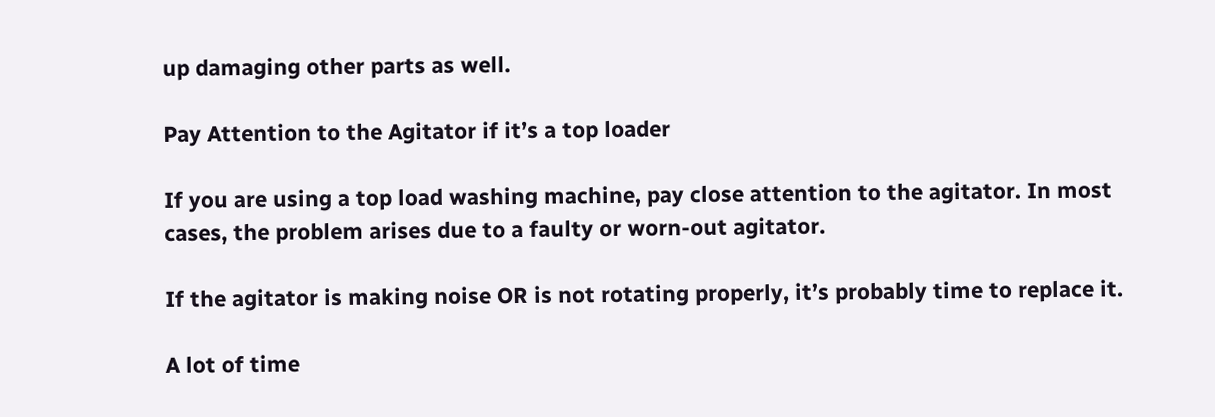up damaging other parts as well.

Pay Attention to the Agitator if it’s a top loader

If you are using a top load washing machine, pay close attention to the agitator. In most cases, the problem arises due to a faulty or worn-out agitator.

If the agitator is making noise OR is not rotating properly, it’s probably time to replace it.

A lot of time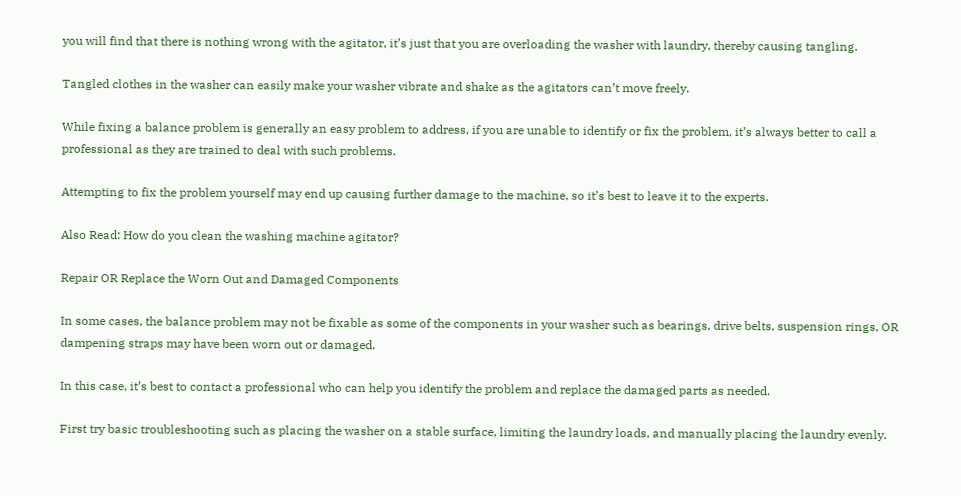you will find that there is nothing wrong with the agitator, it’s just that you are overloading the washer with laundry, thereby causing tangling.

Tangled clothes in the washer can easily make your washer vibrate and shake as the agitators can’t move freely.

While fixing a balance problem is generally an easy problem to address, if you are unable to identify or fix the problem, it’s always better to call a professional as they are trained to deal with such problems.

Attempting to fix the problem yourself may end up causing further damage to the machine, so it’s best to leave it to the experts.

Also Read: How do you clean the washing machine agitator?

Repair OR Replace the Worn Out and Damaged Components

In some cases, the balance problem may not be fixable as some of the components in your washer such as bearings, drive belts, suspension rings, OR dampening straps may have been worn out or damaged.

In this case, it’s best to contact a professional who can help you identify the problem and replace the damaged parts as needed.

First try basic troubleshooting such as placing the washer on a stable surface, limiting the laundry loads, and manually placing the laundry evenly.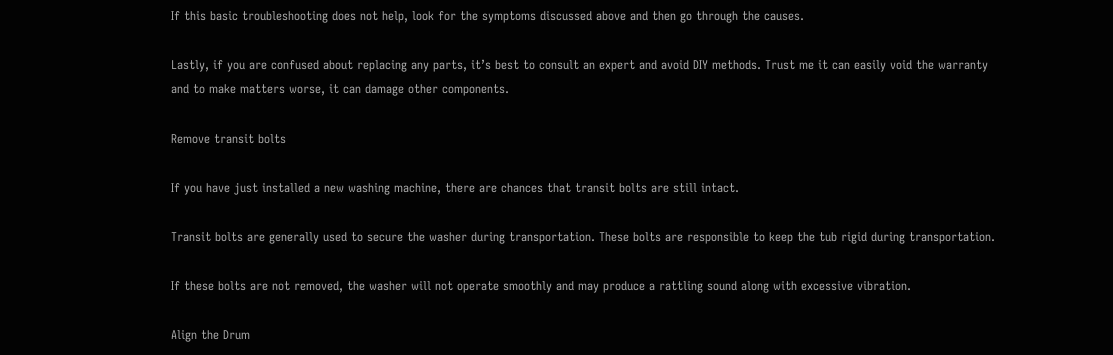If this basic troubleshooting does not help, look for the symptoms discussed above and then go through the causes.

Lastly, if you are confused about replacing any parts, it’s best to consult an expert and avoid DIY methods. Trust me it can easily void the warranty and to make matters worse, it can damage other components.

Remove transit bolts

If you have just installed a new washing machine, there are chances that transit bolts are still intact.

Transit bolts are generally used to secure the washer during transportation. These bolts are responsible to keep the tub rigid during transportation.

If these bolts are not removed, the washer will not operate smoothly and may produce a rattling sound along with excessive vibration.

Align the Drum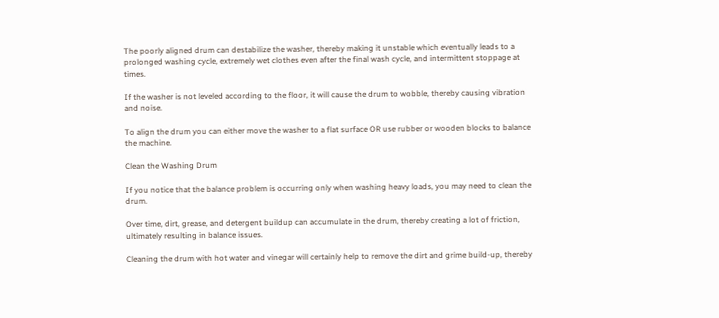The poorly aligned drum can destabilize the washer, thereby making it unstable which eventually leads to a prolonged washing cycle, extremely wet clothes even after the final wash cycle, and intermittent stoppage at times.

If the washer is not leveled according to the floor, it will cause the drum to wobble, thereby causing vibration and noise.

To align the drum you can either move the washer to a flat surface OR use rubber or wooden blocks to balance the machine.

Clean the Washing Drum

If you notice that the balance problem is occurring only when washing heavy loads, you may need to clean the drum.

Over time, dirt, grease, and detergent buildup can accumulate in the drum, thereby creating a lot of friction, ultimately resulting in balance issues.

Cleaning the drum with hot water and vinegar will certainly help to remove the dirt and grime build-up, thereby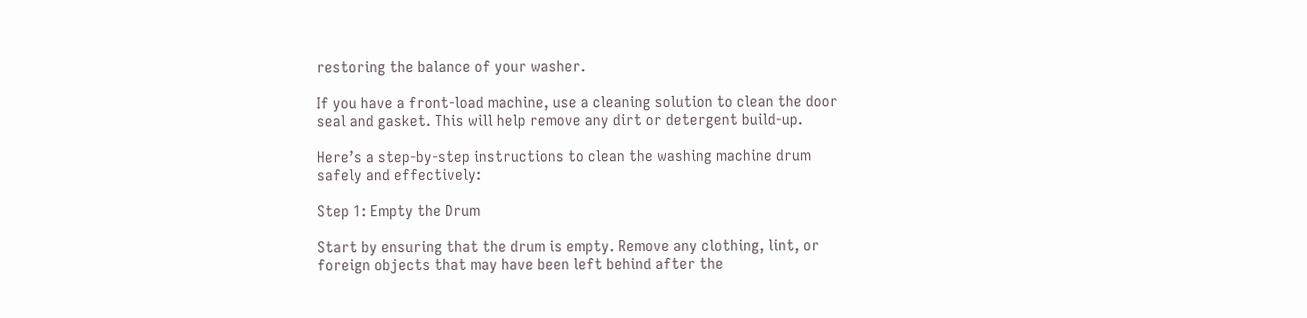restoring the balance of your washer.

If you have a front-load machine, use a cleaning solution to clean the door seal and gasket. This will help remove any dirt or detergent build-up.

Here’s a step-by-step instructions to clean the washing machine drum safely and effectively:

Step 1: Empty the Drum

Start by ensuring that the drum is empty. Remove any clothing, lint, or foreign objects that may have been left behind after the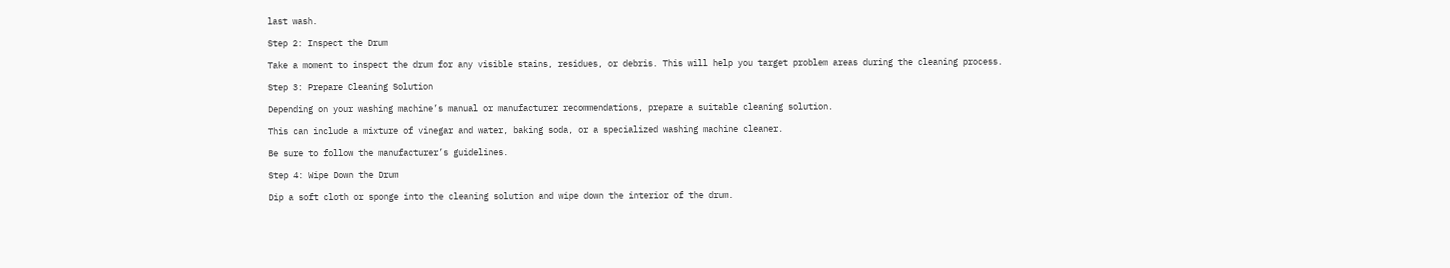last wash.

Step 2: Inspect the Drum

Take a moment to inspect the drum for any visible stains, residues, or debris. This will help you target problem areas during the cleaning process.

Step 3: Prepare Cleaning Solution

Depending on your washing machine’s manual or manufacturer recommendations, prepare a suitable cleaning solution.

This can include a mixture of vinegar and water, baking soda, or a specialized washing machine cleaner.

Be sure to follow the manufacturer’s guidelines.

Step 4: Wipe Down the Drum

Dip a soft cloth or sponge into the cleaning solution and wipe down the interior of the drum.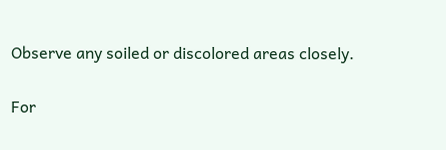Observe any soiled or discolored areas closely.

For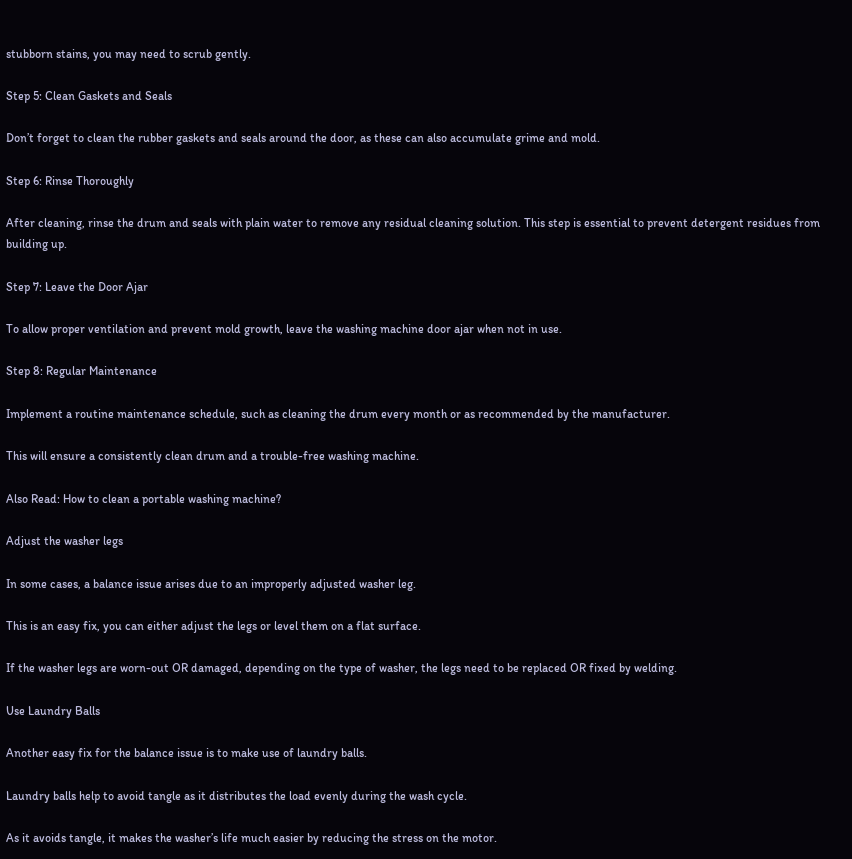stubborn stains, you may need to scrub gently.

Step 5: Clean Gaskets and Seals

Don’t forget to clean the rubber gaskets and seals around the door, as these can also accumulate grime and mold.

Step 6: Rinse Thoroughly

After cleaning, rinse the drum and seals with plain water to remove any residual cleaning solution. This step is essential to prevent detergent residues from building up.

Step 7: Leave the Door Ajar

To allow proper ventilation and prevent mold growth, leave the washing machine door ajar when not in use.

Step 8: Regular Maintenance

Implement a routine maintenance schedule, such as cleaning the drum every month or as recommended by the manufacturer.

This will ensure a consistently clean drum and a trouble-free washing machine.

Also Read: How to clean a portable washing machine?

Adjust the washer legs

In some cases, a balance issue arises due to an improperly adjusted washer leg.

This is an easy fix, you can either adjust the legs or level them on a flat surface.

If the washer legs are worn-out OR damaged, depending on the type of washer, the legs need to be replaced OR fixed by welding.

Use Laundry Balls

Another easy fix for the balance issue is to make use of laundry balls.

Laundry balls help to avoid tangle as it distributes the load evenly during the wash cycle.

As it avoids tangle, it makes the washer’s life much easier by reducing the stress on the motor.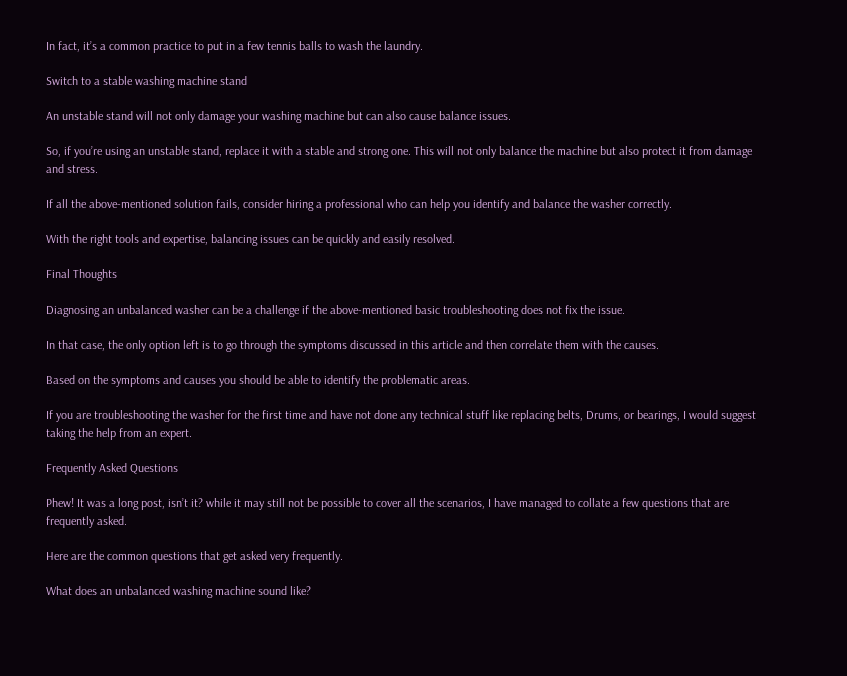In fact, it’s a common practice to put in a few tennis balls to wash the laundry.

Switch to a stable washing machine stand

An unstable stand will not only damage your washing machine but can also cause balance issues.

So, if you’re using an unstable stand, replace it with a stable and strong one. This will not only balance the machine but also protect it from damage and stress.

If all the above-mentioned solution fails, consider hiring a professional who can help you identify and balance the washer correctly.

With the right tools and expertise, balancing issues can be quickly and easily resolved.

Final Thoughts

Diagnosing an unbalanced washer can be a challenge if the above-mentioned basic troubleshooting does not fix the issue.

In that case, the only option left is to go through the symptoms discussed in this article and then correlate them with the causes.

Based on the symptoms and causes you should be able to identify the problematic areas.

If you are troubleshooting the washer for the first time and have not done any technical stuff like replacing belts, Drums, or bearings, I would suggest taking the help from an expert.

Frequently Asked Questions

Phew! It was a long post, isn’t it? while it may still not be possible to cover all the scenarios, I have managed to collate a few questions that are frequently asked.

Here are the common questions that get asked very frequently.

What does an unbalanced washing machine sound like?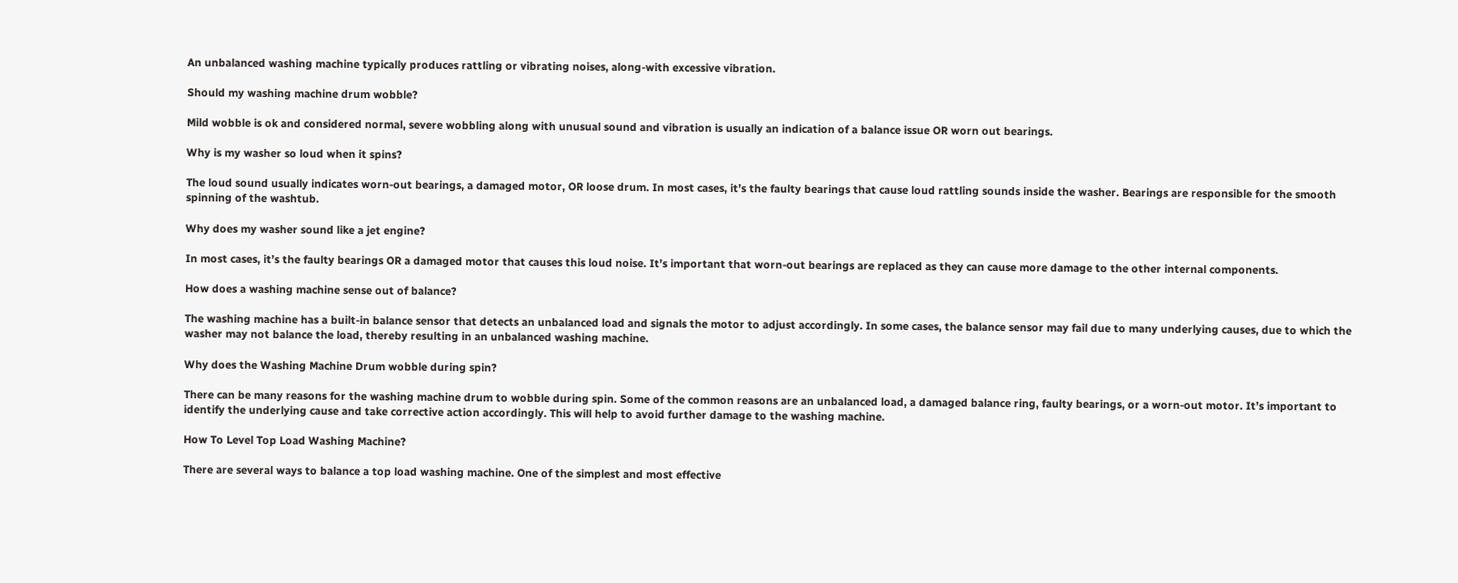An unbalanced washing machine typically produces rattling or vibrating noises, along-with excessive vibration.

Should my washing machine drum wobble?

Mild wobble is ok and considered normal, severe wobbling along with unusual sound and vibration is usually an indication of a balance issue OR worn out bearings.

Why is my washer so loud when it spins?

The loud sound usually indicates worn-out bearings, a damaged motor, OR loose drum. In most cases, it’s the faulty bearings that cause loud rattling sounds inside the washer. Bearings are responsible for the smooth spinning of the washtub.

Why does my washer sound like a jet engine?

In most cases, it’s the faulty bearings OR a damaged motor that causes this loud noise. It’s important that worn-out bearings are replaced as they can cause more damage to the other internal components.

How does a washing machine sense out of balance?

The washing machine has a built-in balance sensor that detects an unbalanced load and signals the motor to adjust accordingly. In some cases, the balance sensor may fail due to many underlying causes, due to which the washer may not balance the load, thereby resulting in an unbalanced washing machine.

Why does the Washing Machine Drum wobble during spin?

There can be many reasons for the washing machine drum to wobble during spin. Some of the common reasons are an unbalanced load, a damaged balance ring, faulty bearings, or a worn-out motor. It’s important to identify the underlying cause and take corrective action accordingly. This will help to avoid further damage to the washing machine.

How To Level Top Load Washing Machine?

There are several ways to balance a top load washing machine. One of the simplest and most effective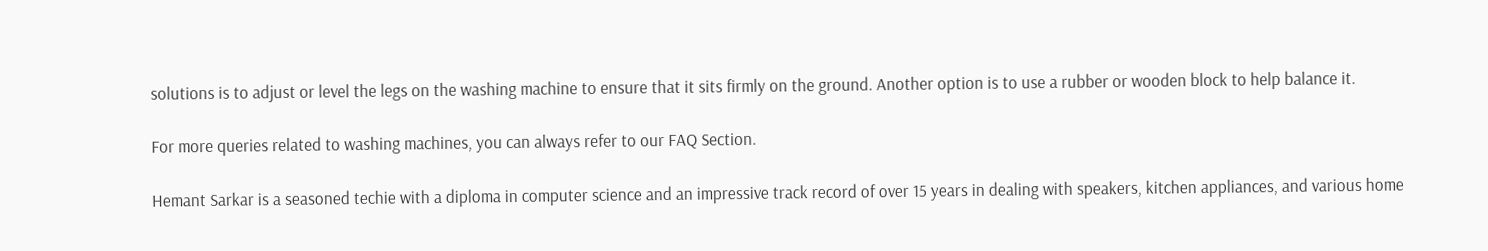solutions is to adjust or level the legs on the washing machine to ensure that it sits firmly on the ground. Another option is to use a rubber or wooden block to help balance it.

For more queries related to washing machines, you can always refer to our FAQ Section.

Hemant Sarkar is a seasoned techie with a diploma in computer science and an impressive track record of over 15 years in dealing with speakers, kitchen appliances, and various home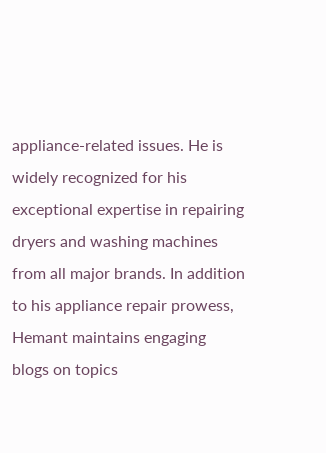appliance-related issues. He is widely recognized for his exceptional expertise in repairing dryers and washing machines from all major brands. In addition to his appliance repair prowess, Hemant maintains engaging blogs on topics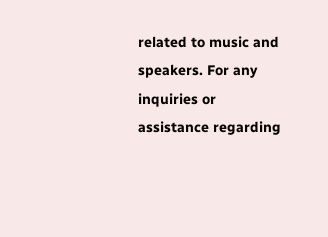related to music and speakers. For any inquiries or assistance regarding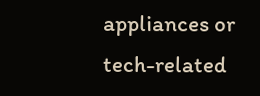appliances or tech-related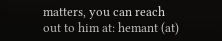matters, you can reach out to him at: hemant (at)